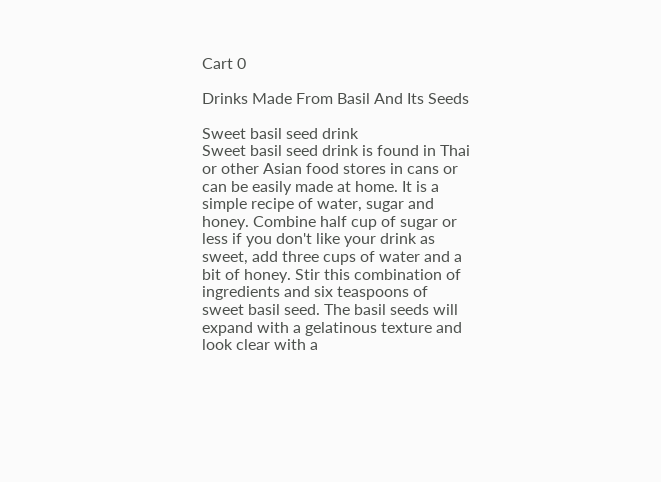Cart 0

Drinks Made From Basil And Its Seeds

Sweet basil seed drink
Sweet basil seed drink is found in Thai or other Asian food stores in cans or can be easily made at home. It is a simple recipe of water, sugar and honey. Combine half cup of sugar or less if you don't like your drink as sweet, add three cups of water and a bit of honey. Stir this combination of ingredients and six teaspoons of sweet basil seed. The basil seeds will expand with a gelatinous texture and look clear with a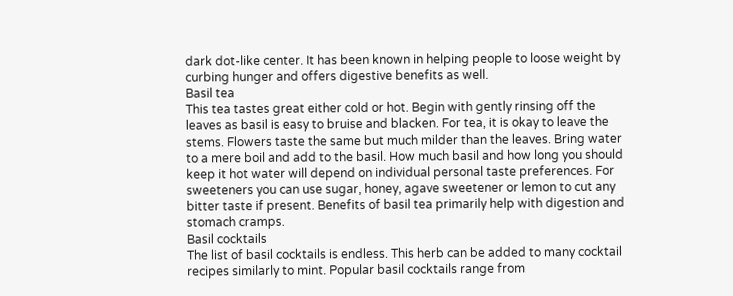dark dot-like center. It has been known in helping people to loose weight by curbing hunger and offers digestive benefits as well.
Basil tea
This tea tastes great either cold or hot. Begin with gently rinsing off the leaves as basil is easy to bruise and blacken. For tea, it is okay to leave the stems. Flowers taste the same but much milder than the leaves. Bring water to a mere boil and add to the basil. How much basil and how long you should keep it hot water will depend on individual personal taste preferences. For sweeteners you can use sugar, honey, agave sweetener or lemon to cut any bitter taste if present. Benefits of basil tea primarily help with digestion and stomach cramps.
Basil cocktails
The list of basil cocktails is endless. This herb can be added to many cocktail recipes similarly to mint. Popular basil cocktails range from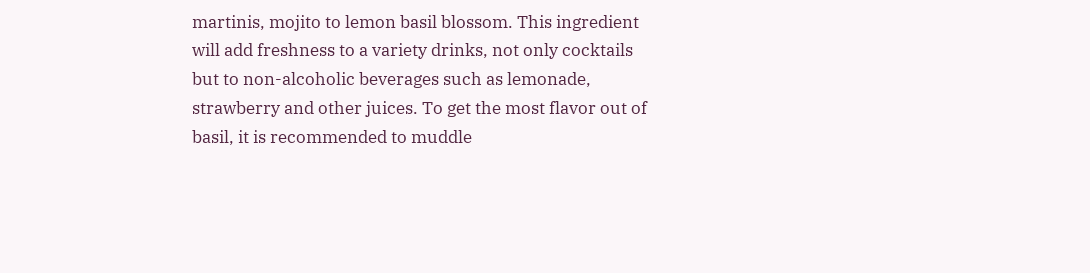martinis, mojito to lemon basil blossom. This ingredient will add freshness to a variety drinks, not only cocktails but to non-alcoholic beverages such as lemonade, strawberry and other juices. To get the most flavor out of basil, it is recommended to muddle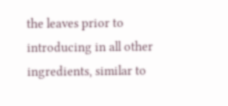the leaves prior to introducing in all other ingredients, similar to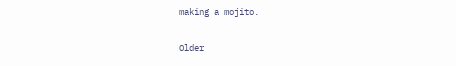making a mojito.

Older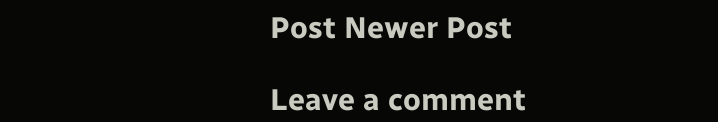Post Newer Post

Leave a comment